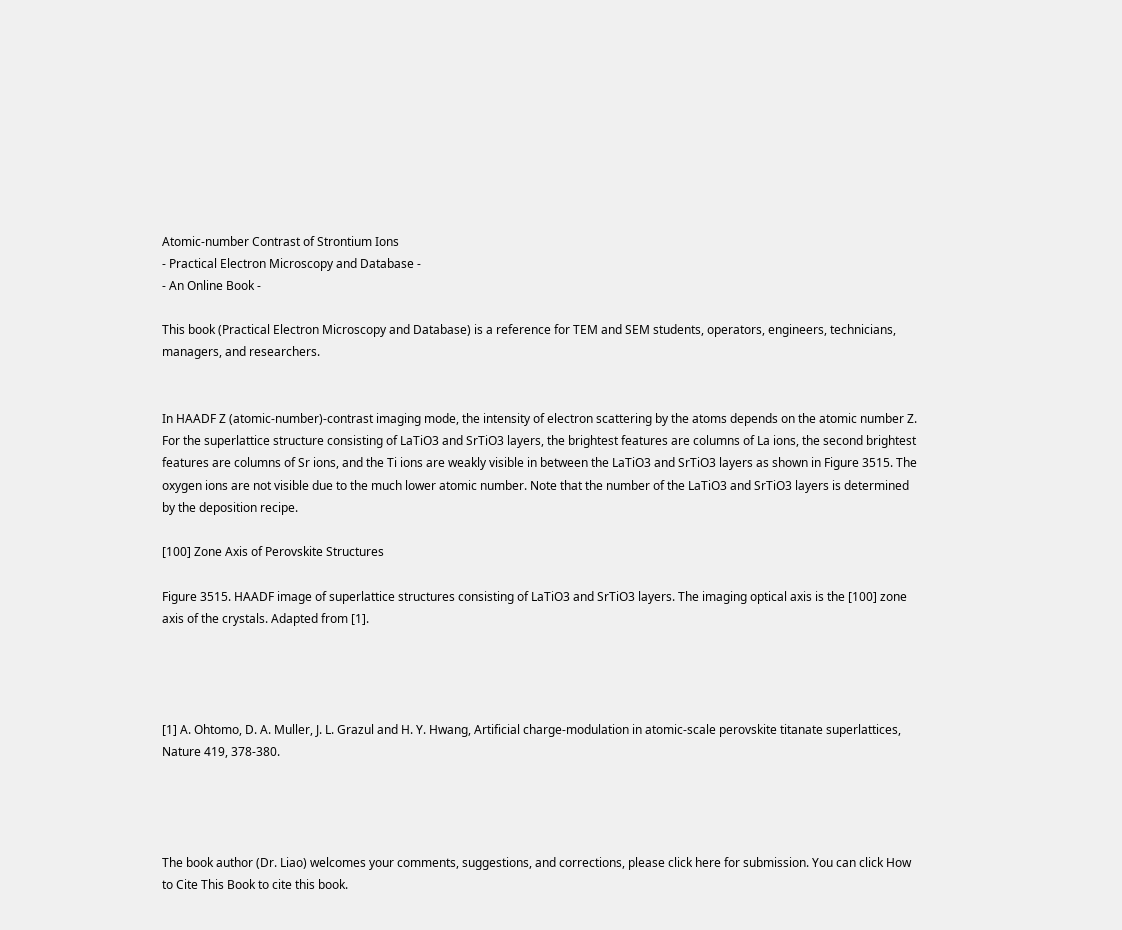Atomic-number Contrast of Strontium Ions
- Practical Electron Microscopy and Database -
- An Online Book -

This book (Practical Electron Microscopy and Database) is a reference for TEM and SEM students, operators, engineers, technicians, managers, and researchers.


In HAADF Z (atomic-number)-contrast imaging mode, the intensity of electron scattering by the atoms depends on the atomic number Z. For the superlattice structure consisting of LaTiO3 and SrTiO3 layers, the brightest features are columns of La ions, the second brightest features are columns of Sr ions, and the Ti ions are weakly visible in between the LaTiO3 and SrTiO3 layers as shown in Figure 3515. The oxygen ions are not visible due to the much lower atomic number. Note that the number of the LaTiO3 and SrTiO3 layers is determined by the deposition recipe.

[100] Zone Axis of Perovskite Structures

Figure 3515. HAADF image of superlattice structures consisting of LaTiO3 and SrTiO3 layers. The imaging optical axis is the [100] zone axis of the crystals. Adapted from [1].




[1] A. Ohtomo, D. A. Muller, J. L. Grazul and H. Y. Hwang, Artificial charge-modulation in atomic-scale perovskite titanate superlattices, Nature 419, 378-380.




The book author (Dr. Liao) welcomes your comments, suggestions, and corrections, please click here for submission. You can click How to Cite This Book to cite this book.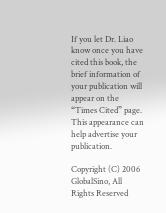If you let Dr. Liao know once you have cited this book, the brief information of your publication will appear on the “Times Cited” page. This appearance can help advertise your publication.

Copyright (C) 2006 GlobalSino, All Rights Reserved